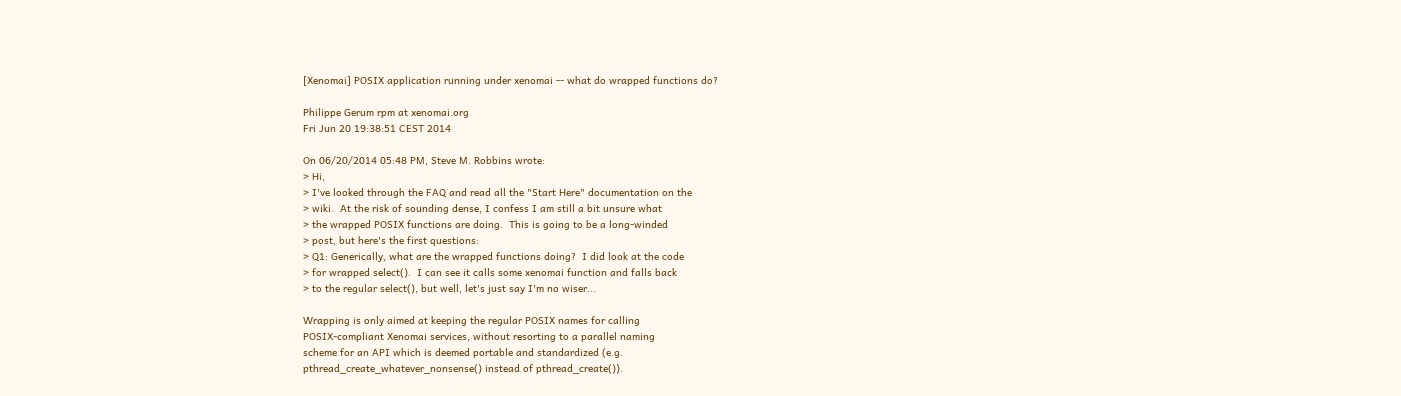[Xenomai] POSIX application running under xenomai -- what do wrapped functions do?

Philippe Gerum rpm at xenomai.org
Fri Jun 20 19:38:51 CEST 2014

On 06/20/2014 05:48 PM, Steve M. Robbins wrote:
> Hi,
> I've looked through the FAQ and read all the "Start Here" documentation on the
> wiki.  At the risk of sounding dense, I confess I am still a bit unsure what
> the wrapped POSIX functions are doing.  This is going to be a long-winded
> post, but here's the first questions:
> Q1: Generically, what are the wrapped functions doing?  I did look at the code
> for wrapped select().  I can see it calls some xenomai function and falls back
> to the regular select(), but well, let's just say I'm no wiser...

Wrapping is only aimed at keeping the regular POSIX names for calling
POSIX-compliant Xenomai services, without resorting to a parallel naming
scheme for an API which is deemed portable and standardized (e.g.
pthread_create_whatever_nonsense() instead of pthread_create()).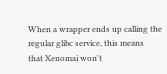When a wrapper ends up calling the regular glibc service, this means
that Xenomai won't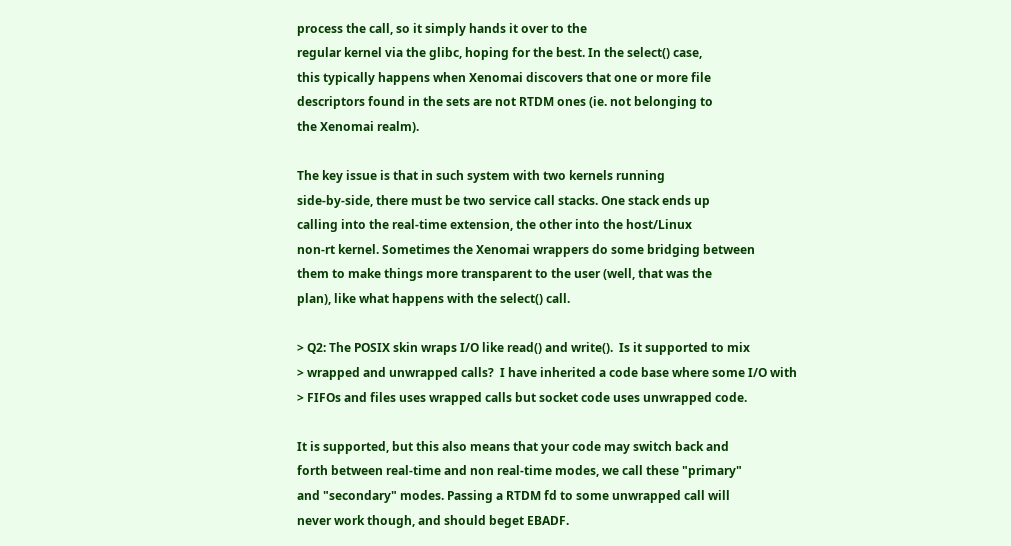process the call, so it simply hands it over to the
regular kernel via the glibc, hoping for the best. In the select() case,
this typically happens when Xenomai discovers that one or more file
descriptors found in the sets are not RTDM ones (ie. not belonging to
the Xenomai realm).

The key issue is that in such system with two kernels running
side-by-side, there must be two service call stacks. One stack ends up
calling into the real-time extension, the other into the host/Linux
non-rt kernel. Sometimes the Xenomai wrappers do some bridging between
them to make things more transparent to the user (well, that was the
plan), like what happens with the select() call.

> Q2: The POSIX skin wraps I/O like read() and write().  Is it supported to mix
> wrapped and unwrapped calls?  I have inherited a code base where some I/O with
> FIFOs and files uses wrapped calls but socket code uses unwrapped code.

It is supported, but this also means that your code may switch back and
forth between real-time and non real-time modes, we call these "primary"
and "secondary" modes. Passing a RTDM fd to some unwrapped call will
never work though, and should beget EBADF.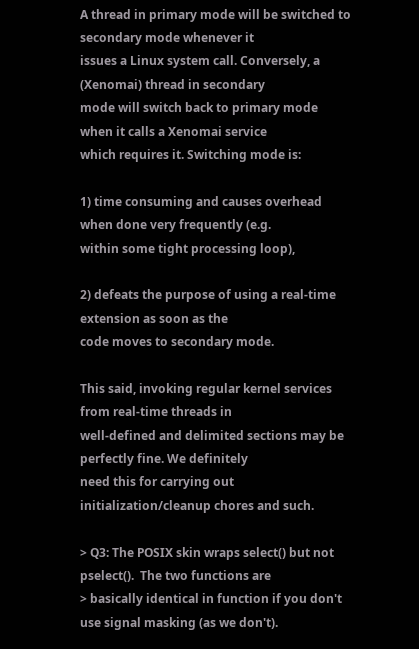A thread in primary mode will be switched to secondary mode whenever it
issues a Linux system call. Conversely, a (Xenomai) thread in secondary
mode will switch back to primary mode when it calls a Xenomai service
which requires it. Switching mode is:

1) time consuming and causes overhead when done very frequently (e.g.
within some tight processing loop),

2) defeats the purpose of using a real-time extension as soon as the
code moves to secondary mode.

This said, invoking regular kernel services from real-time threads in
well-defined and delimited sections may be perfectly fine. We definitely
need this for carrying out initialization/cleanup chores and such.

> Q3: The POSIX skin wraps select() but not pselect().  The two functions are
> basically identical in function if you don't use signal masking (as we don't).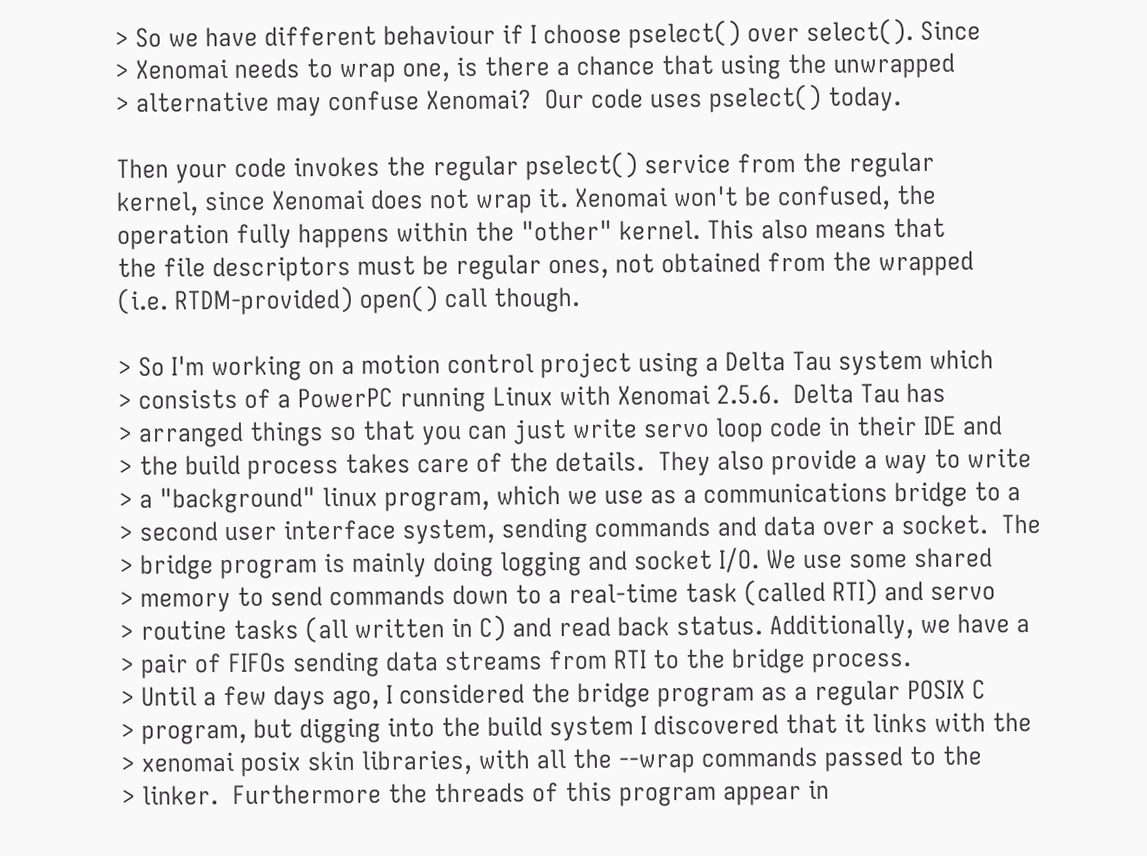> So we have different behaviour if I choose pselect() over select(). Since
> Xenomai needs to wrap one, is there a chance that using the unwrapped
> alternative may confuse Xenomai?  Our code uses pselect() today.

Then your code invokes the regular pselect() service from the regular
kernel, since Xenomai does not wrap it. Xenomai won't be confused, the
operation fully happens within the "other" kernel. This also means that
the file descriptors must be regular ones, not obtained from the wrapped
(i.e. RTDM-provided) open() call though.

> So I'm working on a motion control project using a Delta Tau system which
> consists of a PowerPC running Linux with Xenomai 2.5.6.  Delta Tau has
> arranged things so that you can just write servo loop code in their IDE and
> the build process takes care of the details.  They also provide a way to write
> a "background" linux program, which we use as a communications bridge to a
> second user interface system, sending commands and data over a socket.  The
> bridge program is mainly doing logging and socket I/O. We use some shared
> memory to send commands down to a real-time task (called RTI) and servo
> routine tasks (all written in C) and read back status. Additionally, we have a
> pair of FIFOs sending data streams from RTI to the bridge process.
> Until a few days ago, I considered the bridge program as a regular POSIX C
> program, but digging into the build system I discovered that it links with the
> xenomai posix skin libraries, with all the --wrap commands passed to the
> linker.  Furthermore the threads of this program appear in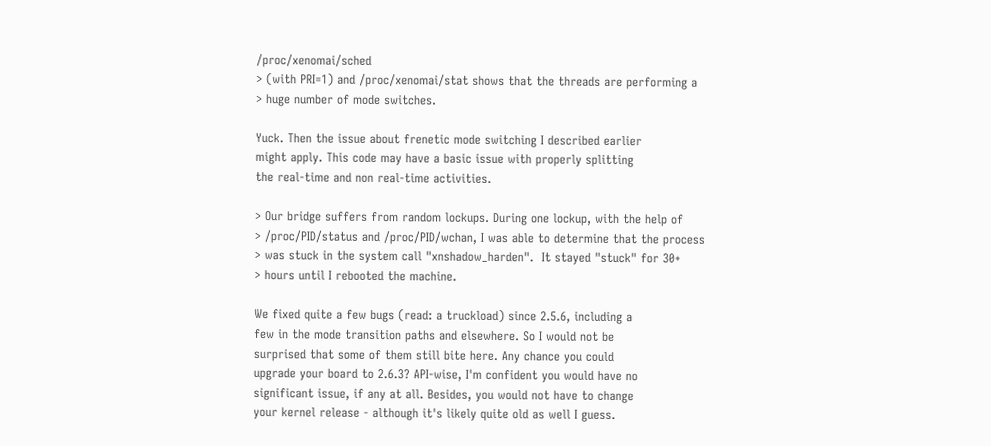/proc/xenomai/sched
> (with PRI=1) and /proc/xenomai/stat shows that the threads are performing a
> huge number of mode switches.

Yuck. Then the issue about frenetic mode switching I described earlier
might apply. This code may have a basic issue with properly splitting
the real-time and non real-time activities.

> Our bridge suffers from random lockups. During one lockup, with the help of
> /proc/PID/status and /proc/PID/wchan, I was able to determine that the process
> was stuck in the system call "xnshadow_harden".  It stayed "stuck" for 30+
> hours until I rebooted the machine.

We fixed quite a few bugs (read: a truckload) since 2.5.6, including a
few in the mode transition paths and elsewhere. So I would not be
surprised that some of them still bite here. Any chance you could
upgrade your board to 2.6.3? API-wise, I'm confident you would have no
significant issue, if any at all. Besides, you would not have to change
your kernel release - although it's likely quite old as well I guess.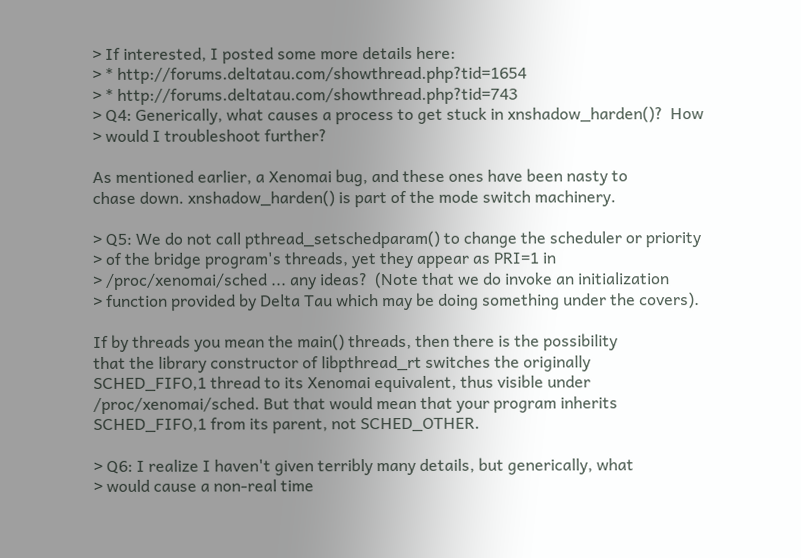> If interested, I posted some more details here:
> * http://forums.deltatau.com/showthread.php?tid=1654
> * http://forums.deltatau.com/showthread.php?tid=743
> Q4: Generically, what causes a process to get stuck in xnshadow_harden()?  How
> would I troubleshoot further?

As mentioned earlier, a Xenomai bug, and these ones have been nasty to
chase down. xnshadow_harden() is part of the mode switch machinery.

> Q5: We do not call pthread_setschedparam() to change the scheduler or priority
> of the bridge program's threads, yet they appear as PRI=1 in
> /proc/xenomai/sched ... any ideas?  (Note that we do invoke an initialization
> function provided by Delta Tau which may be doing something under the covers).

If by threads you mean the main() threads, then there is the possibility
that the library constructor of libpthread_rt switches the originally
SCHED_FIFO,1 thread to its Xenomai equivalent, thus visible under
/proc/xenomai/sched. But that would mean that your program inherits
SCHED_FIFO,1 from its parent, not SCHED_OTHER.

> Q6: I realize I haven't given terribly many details, but generically, what
> would cause a non-real time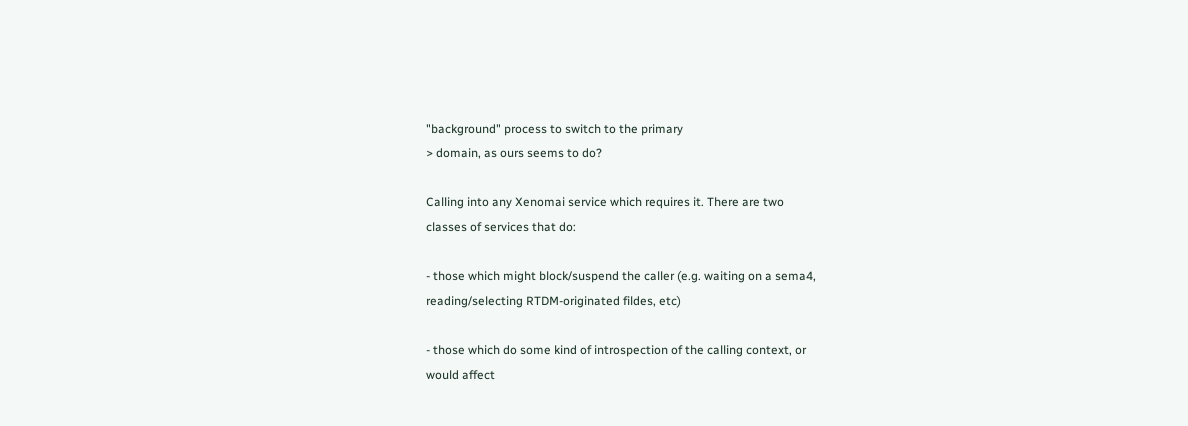"background" process to switch to the primary
> domain, as ours seems to do?

Calling into any Xenomai service which requires it. There are two
classes of services that do:

- those which might block/suspend the caller (e.g. waiting on a sema4,
reading/selecting RTDM-originated fildes, etc)

- those which do some kind of introspection of the calling context, or
would affect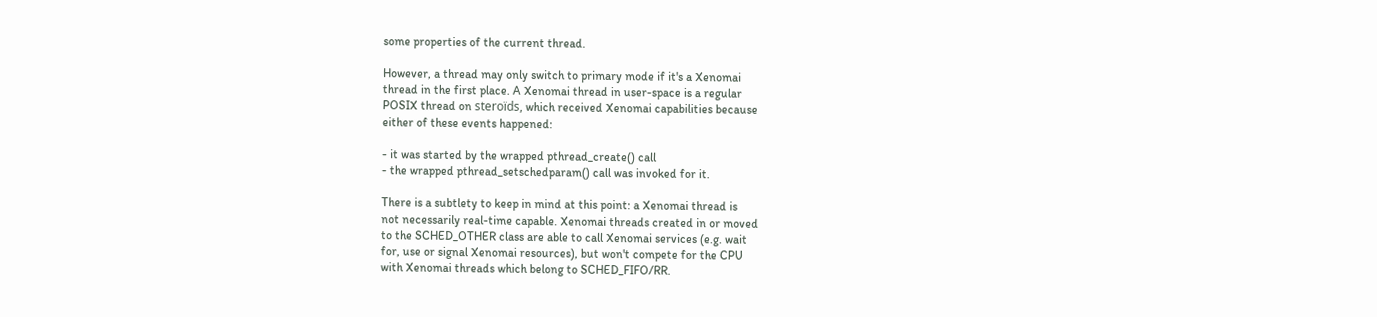some properties of the current thread.

However, a thread may only switch to primary mode if it's a Xenomai
thread in the first place. A Xenomai thread in user-space is a regular
POSIX thread on steroïds, which received Xenomai capabilities because
either of these events happened:

- it was started by the wrapped pthread_create() call
- the wrapped pthread_setschedparam() call was invoked for it.

There is a subtlety to keep in mind at this point: a Xenomai thread is
not necessarily real-time capable. Xenomai threads created in or moved
to the SCHED_OTHER class are able to call Xenomai services (e.g. wait
for, use or signal Xenomai resources), but won't compete for the CPU
with Xenomai threads which belong to SCHED_FIFO/RR.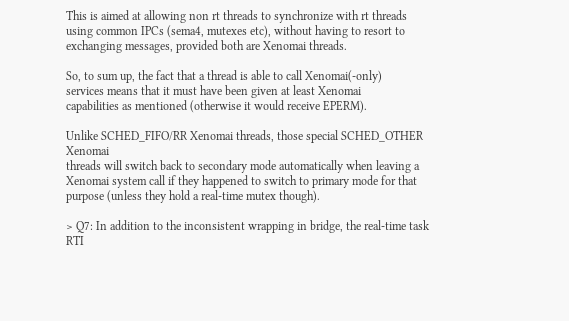This is aimed at allowing non rt threads to synchronize with rt threads
using common IPCs (sema4, mutexes etc), without having to resort to
exchanging messages, provided both are Xenomai threads.

So, to sum up, the fact that a thread is able to call Xenomai(-only)
services means that it must have been given at least Xenomai
capabilities as mentioned (otherwise it would receive EPERM).

Unlike SCHED_FIFO/RR Xenomai threads, those special SCHED_OTHER Xenomai
threads will switch back to secondary mode automatically when leaving a
Xenomai system call if they happened to switch to primary mode for that
purpose (unless they hold a real-time mutex though).

> Q7: In addition to the inconsistent wrapping in bridge, the real-time task RTI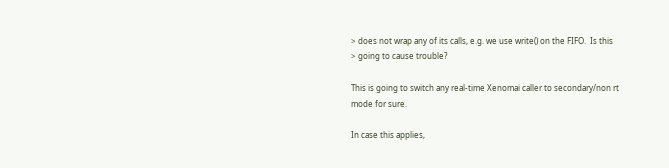> does not wrap any of its calls, e.g. we use write() on the FIFO.  Is this
> going to cause trouble?

This is going to switch any real-time Xenomai caller to secondary/non rt
mode for sure.

In case this applies,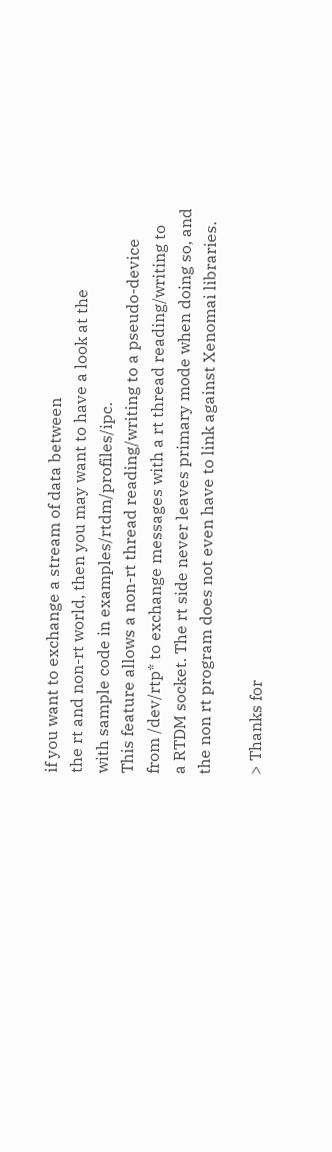if you want to exchange a stream of data between
the rt and non-rt world, then you may want to have a look at the
with sample code in examples/rtdm/profiles/ipc.
This feature allows a non-rt thread reading/writing to a pseudo-device
from /dev/rtp* to exchange messages with a rt thread reading/writing to
a RTDM socket. The rt side never leaves primary mode when doing so, and
the non rt program does not even have to link against Xenomai libraries.

> Thanks for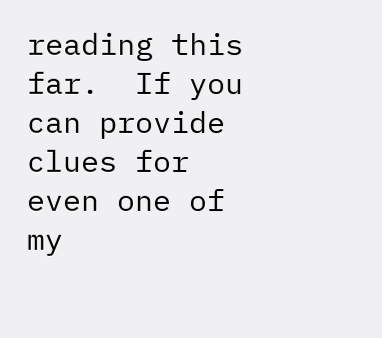reading this far.  If you can provide clues for even one of my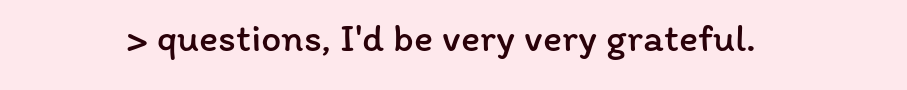> questions, I'd be very very grateful.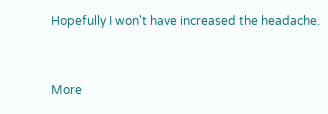Hopefully I won't have increased the headache.



More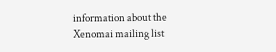information about the Xenomai mailing list